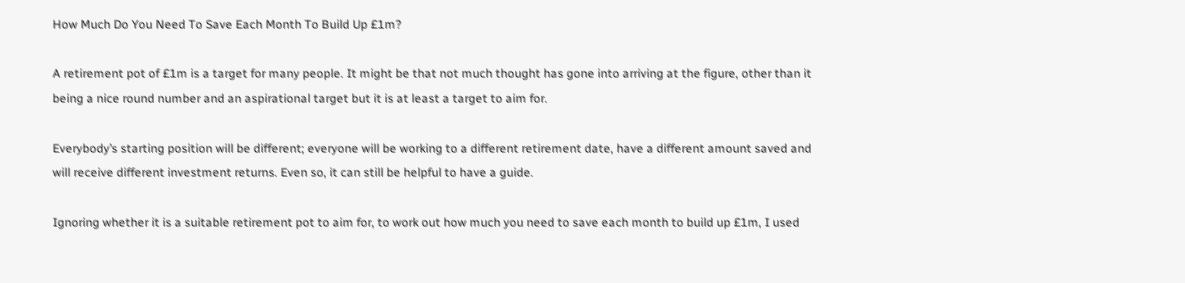How Much Do You Need To Save Each Month To Build Up £1m?

A retirement pot of £1m is a target for many people. It might be that not much thought has gone into arriving at the figure, other than it being a nice round number and an aspirational target but it is at least a target to aim for.

Everybody’s starting position will be different; everyone will be working to a different retirement date, have a different amount saved and will receive different investment returns. Even so, it can still be helpful to have a guide.

Ignoring whether it is a suitable retirement pot to aim for, to work out how much you need to save each month to build up £1m, I used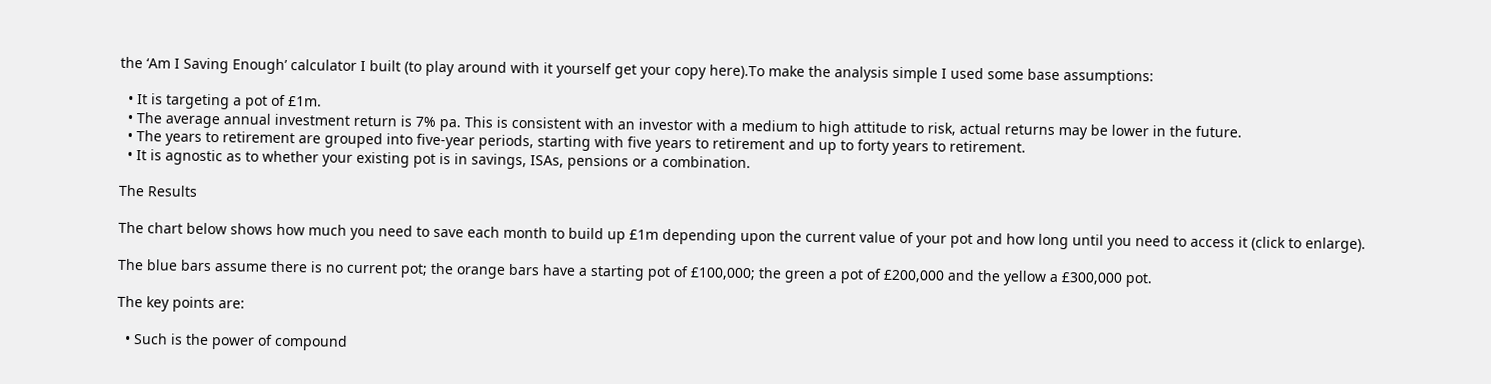the ‘Am I Saving Enough’ calculator I built (to play around with it yourself get your copy here).To make the analysis simple I used some base assumptions:

  • It is targeting a pot of £1m.
  • The average annual investment return is 7% pa. This is consistent with an investor with a medium to high attitude to risk, actual returns may be lower in the future.
  • The years to retirement are grouped into five-year periods, starting with five years to retirement and up to forty years to retirement.
  • It is agnostic as to whether your existing pot is in savings, ISAs, pensions or a combination.

The Results

The chart below shows how much you need to save each month to build up £1m depending upon the current value of your pot and how long until you need to access it (click to enlarge).

The blue bars assume there is no current pot; the orange bars have a starting pot of £100,000; the green a pot of £200,000 and the yellow a £300,000 pot.

The key points are:

  • Such is the power of compound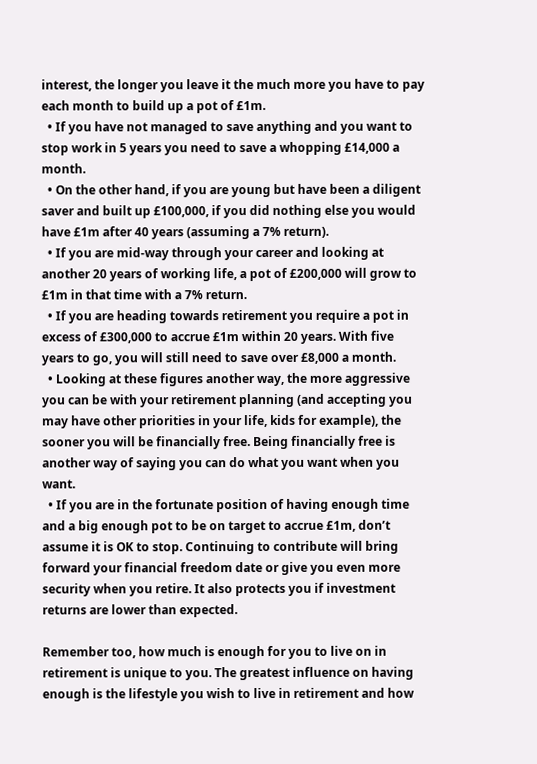interest, the longer you leave it the much more you have to pay each month to build up a pot of £1m.
  • If you have not managed to save anything and you want to stop work in 5 years you need to save a whopping £14,000 a month.
  • On the other hand, if you are young but have been a diligent saver and built up £100,000, if you did nothing else you would have £1m after 40 years (assuming a 7% return).
  • If you are mid-way through your career and looking at another 20 years of working life, a pot of £200,000 will grow to £1m in that time with a 7% return.
  • If you are heading towards retirement you require a pot in excess of £300,000 to accrue £1m within 20 years. With five years to go, you will still need to save over £8,000 a month.
  • Looking at these figures another way, the more aggressive you can be with your retirement planning (and accepting you may have other priorities in your life, kids for example), the sooner you will be financially free. Being financially free is another way of saying you can do what you want when you want.
  • If you are in the fortunate position of having enough time and a big enough pot to be on target to accrue £1m, don’t assume it is OK to stop. Continuing to contribute will bring forward your financial freedom date or give you even more security when you retire. It also protects you if investment returns are lower than expected.

Remember too, how much is enough for you to live on in retirement is unique to you. The greatest influence on having enough is the lifestyle you wish to live in retirement and how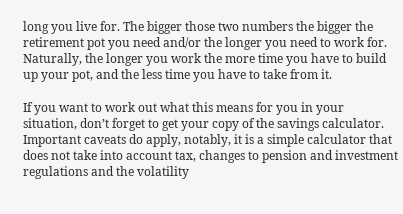long you live for. The bigger those two numbers the bigger the retirement pot you need and/or the longer you need to work for. Naturally, the longer you work the more time you have to build up your pot, and the less time you have to take from it.

If you want to work out what this means for you in your situation, don’t forget to get your copy of the savings calculator. Important caveats do apply, notably, it is a simple calculator that does not take into account tax, changes to pension and investment regulations and the volatility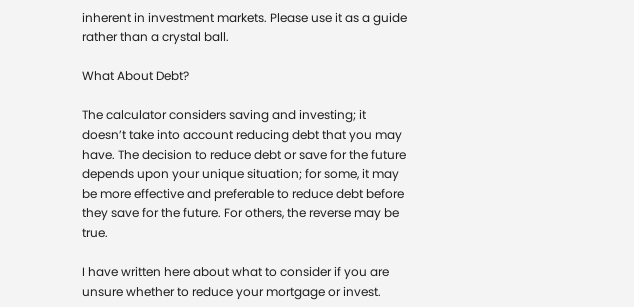inherent in investment markets. Please use it as a guide rather than a crystal ball.

What About Debt?

The calculator considers saving and investing; it doesn’t take into account reducing debt that you may have. The decision to reduce debt or save for the future depends upon your unique situation; for some, it may be more effective and preferable to reduce debt before they save for the future. For others, the reverse may be true.

I have written here about what to consider if you are unsure whether to reduce your mortgage or invest.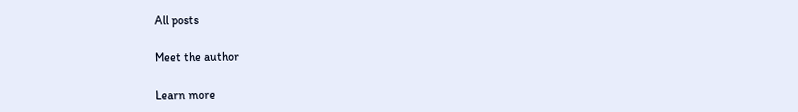All posts

Meet the author

Learn more